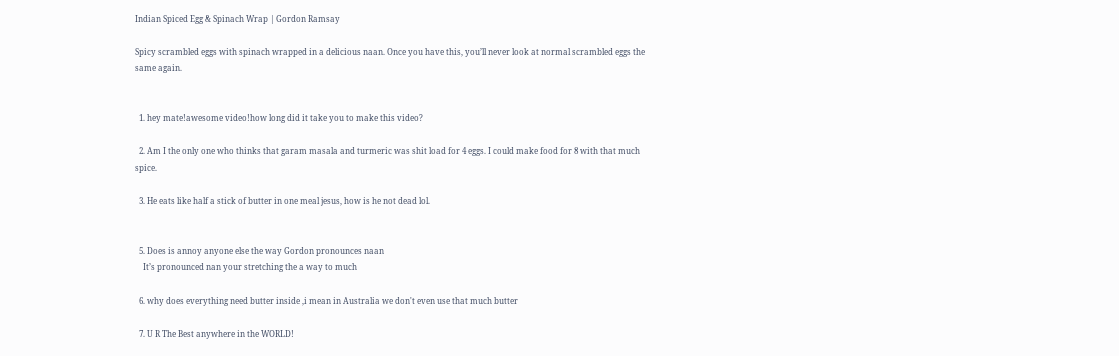Indian Spiced Egg & Spinach Wrap | Gordon Ramsay

Spicy scrambled eggs with spinach wrapped in a delicious naan. Once you have this, you’ll never look at normal scrambled eggs the same again.


  1. hey mate!awesome video!how long did it take you to make this video?

  2. Am I the only one who thinks that garam masala and turmeric was shit load for 4 eggs. I could make food for 8 with that much spice.

  3. He eats like half a stick of butter in one meal jesus, how is he not dead lol.


  5. Does is annoy anyone else the way Gordon pronounces naan
    It’s pronounced nan your stretching the a way to much

  6. why does everything need butter inside ,i mean in Australia we don't even use that much butter

  7. U R The Best anywhere in the WORLD!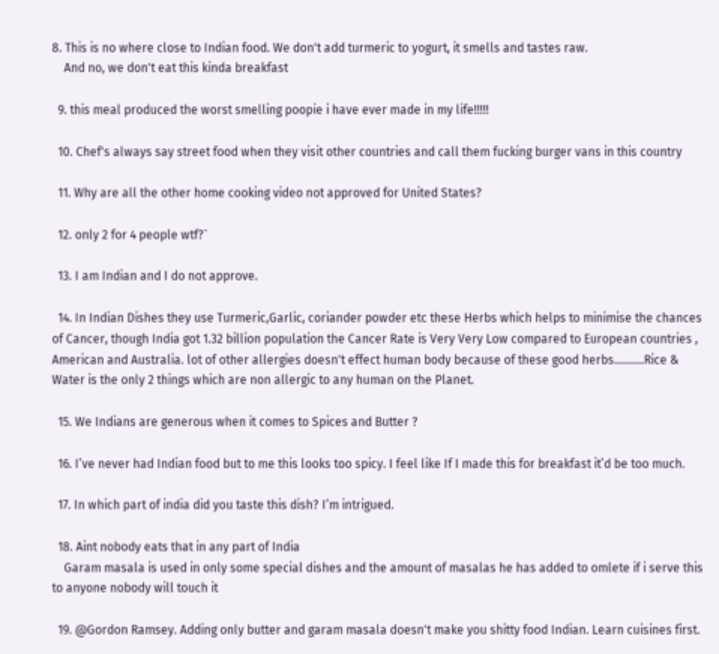8. This is no where close to Indian food. We don't add turmeric to yogurt, it smells and tastes raw.
    And no, we don't eat this kinda breakfast

  9. this meal produced the worst smelling poopie i have ever made in my life!!!!!

  10. Chef's always say street food when they visit other countries and call them fucking burger vans in this country

  11. Why are all the other home cooking video not approved for United States?

  12. only 2 for 4 people wtf?`

  13. I am Indian and I do not approve.

  14. In Indian Dishes they use Turmeric,Garlic, coriander powder etc these Herbs which helps to minimise the chances of Cancer, though India got 1.32 billion population the Cancer Rate is Very Very Low compared to European countries , American and Australia. lot of other allergies doesn't effect human body because of these good herbs……….Rice & Water is the only 2 things which are non allergic to any human on the Planet.

  15. We Indians are generous when it comes to Spices and Butter ?

  16. I’ve never had Indian food but to me this looks too spicy. I feel like If I made this for breakfast it’d be too much.

  17. In which part of india did you taste this dish? I’m intrigued.

  18. Aint nobody eats that in any part of India
    Garam masala is used in only some special dishes and the amount of masalas he has added to omlete if i serve this to anyone nobody will touch it

  19. @Gordon Ramsey. Adding only butter and garam masala doesn't make you shitty food Indian. Learn cuisines first.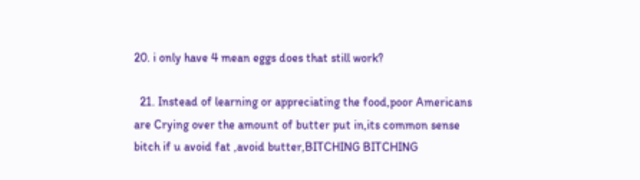20. i only have 4 mean eggs does that still work?

  21. Instead of learning or appreciating the food,poor Americans are Crying over the amount of butter put in,its common sense bitch if u avoid fat ,avoid butter,BITCHING BITCHING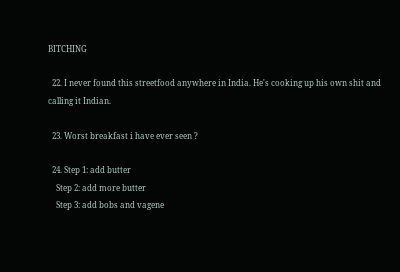BITCHING

  22. I never found this streetfood anywhere in India. He's cooking up his own shit and calling it Indian.

  23. Worst breakfast i have ever seen ?

  24. Step 1: add butter
    Step 2: add more butter
    Step 3: add bobs and vagene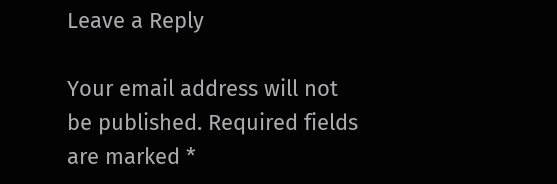Leave a Reply

Your email address will not be published. Required fields are marked *